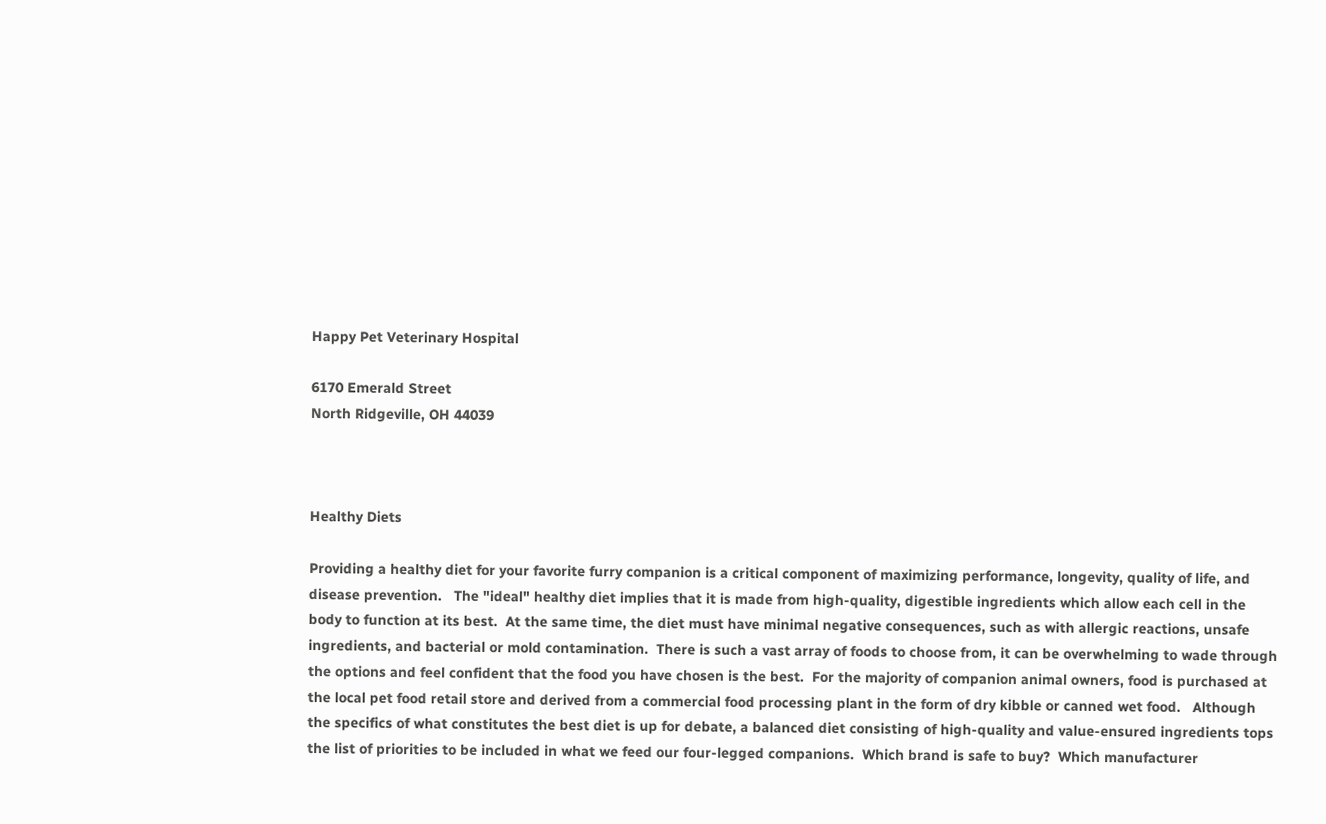Happy Pet Veterinary Hospital

6170 Emerald Street
North Ridgeville, OH 44039



Healthy Diets

Providing a healthy diet for your favorite furry companion is a critical component of maximizing performance, longevity, quality of life, and disease prevention.   The "ideal" healthy diet implies that it is made from high-quality, digestible ingredients which allow each cell in the body to function at its best.  At the same time, the diet must have minimal negative consequences, such as with allergic reactions, unsafe ingredients, and bacterial or mold contamination.  There is such a vast array of foods to choose from, it can be overwhelming to wade through the options and feel confident that the food you have chosen is the best.  For the majority of companion animal owners, food is purchased at the local pet food retail store and derived from a commercial food processing plant in the form of dry kibble or canned wet food.   Although the specifics of what constitutes the best diet is up for debate, a balanced diet consisting of high-quality and value-ensured ingredients tops the list of priorities to be included in what we feed our four-legged companions.  Which brand is safe to buy?  Which manufacturer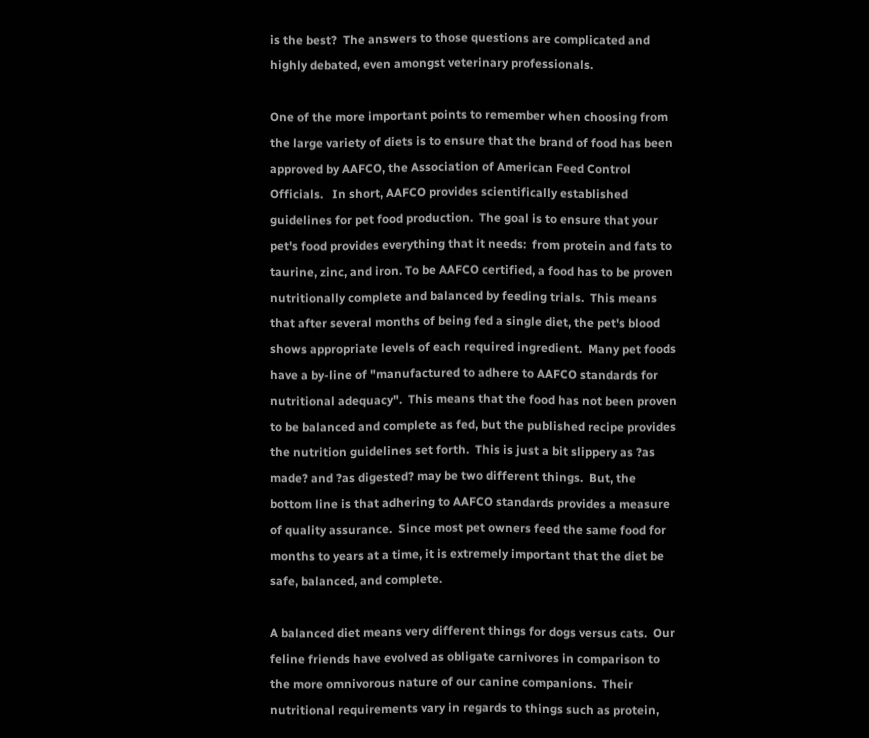is the best?  The answers to those questions are complicated and highly debated, even amongst veterinary professionals.

One of the more important points to remember when choosing from the large variety of diets is to ensure that the brand of food has been approved by AAFCO, the Association of American Feed Control Officials.   In short, AAFCO provides scientifically established guidelines for pet food production.  The goal is to ensure that your pet's food provides everything that it needs:  from protein and fats to taurine, zinc, and iron. To be AAFCO certified, a food has to be proven nutritionally complete and balanced by feeding trials.  This means that after several months of being fed a single diet, the pet's blood shows appropriate levels of each required ingredient.  Many pet foods have a by-line of "manufactured to adhere to AAFCO standards for nutritional adequacy".  This means that the food has not been proven to be balanced and complete as fed, but the published recipe provides the nutrition guidelines set forth.  This is just a bit slippery as ?as made? and ?as digested? may be two different things.  But, the bottom line is that adhering to AAFCO standards provides a measure of quality assurance.  Since most pet owners feed the same food for months to years at a time, it is extremely important that the diet be safe, balanced, and complete.

A balanced diet means very different things for dogs versus cats.  Our feline friends have evolved as obligate carnivores in comparison to the more omnivorous nature of our canine companions.  Their nutritional requirements vary in regards to things such as protein,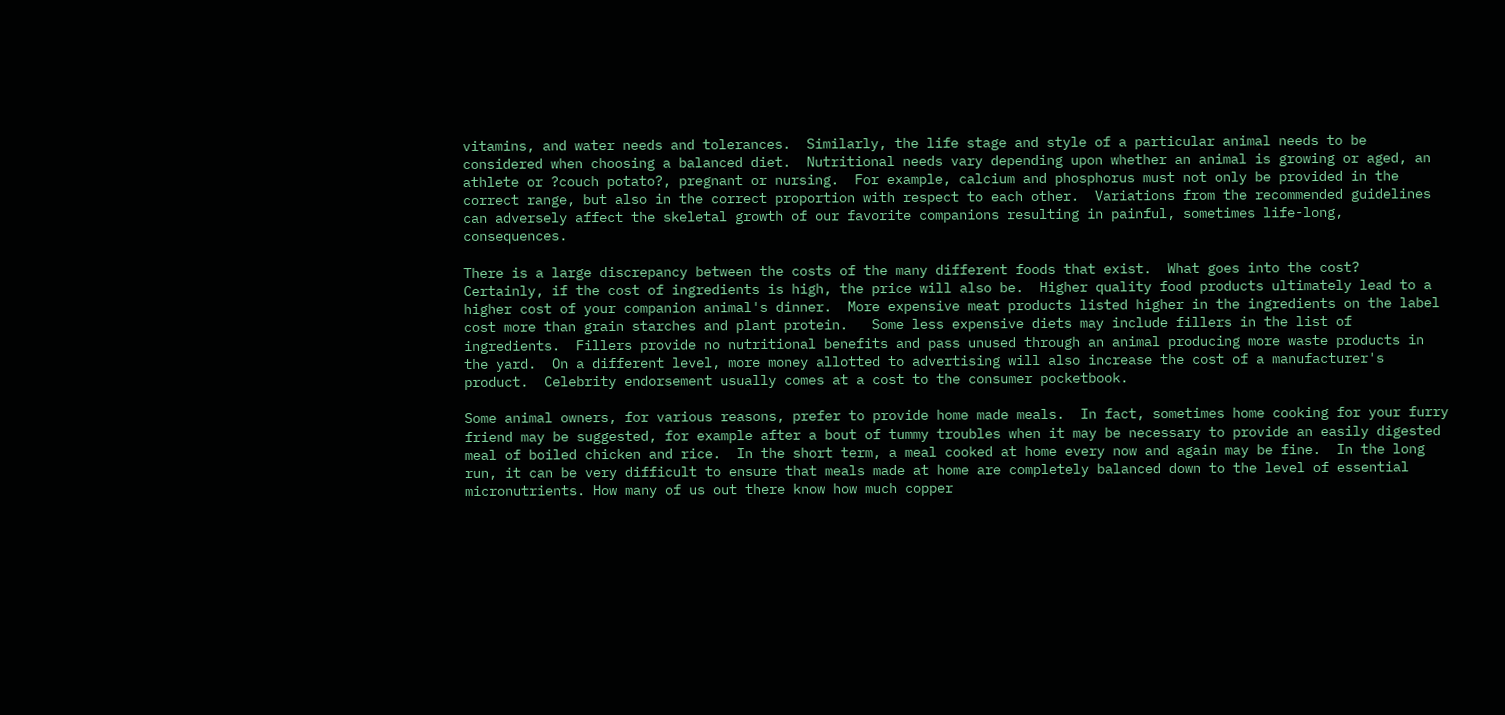vitamins, and water needs and tolerances.  Similarly, the life stage and style of a particular animal needs to be considered when choosing a balanced diet.  Nutritional needs vary depending upon whether an animal is growing or aged, an athlete or ?couch potato?, pregnant or nursing.  For example, calcium and phosphorus must not only be provided in the correct range, but also in the correct proportion with respect to each other.  Variations from the recommended guidelines can adversely affect the skeletal growth of our favorite companions resulting in painful, sometimes life-long, consequences.

There is a large discrepancy between the costs of the many different foods that exist.  What goes into the cost?  Certainly, if the cost of ingredients is high, the price will also be.  Higher quality food products ultimately lead to a higher cost of your companion animal's dinner.  More expensive meat products listed higher in the ingredients on the label cost more than grain starches and plant protein.   Some less expensive diets may include fillers in the list of ingredients.  Fillers provide no nutritional benefits and pass unused through an animal producing more waste products in the yard.  On a different level, more money allotted to advertising will also increase the cost of a manufacturer's product.  Celebrity endorsement usually comes at a cost to the consumer pocketbook.

Some animal owners, for various reasons, prefer to provide home made meals.  In fact, sometimes home cooking for your furry friend may be suggested, for example after a bout of tummy troubles when it may be necessary to provide an easily digested meal of boiled chicken and rice.  In the short term, a meal cooked at home every now and again may be fine.  In the long run, it can be very difficult to ensure that meals made at home are completely balanced down to the level of essential micronutrients. How many of us out there know how much copper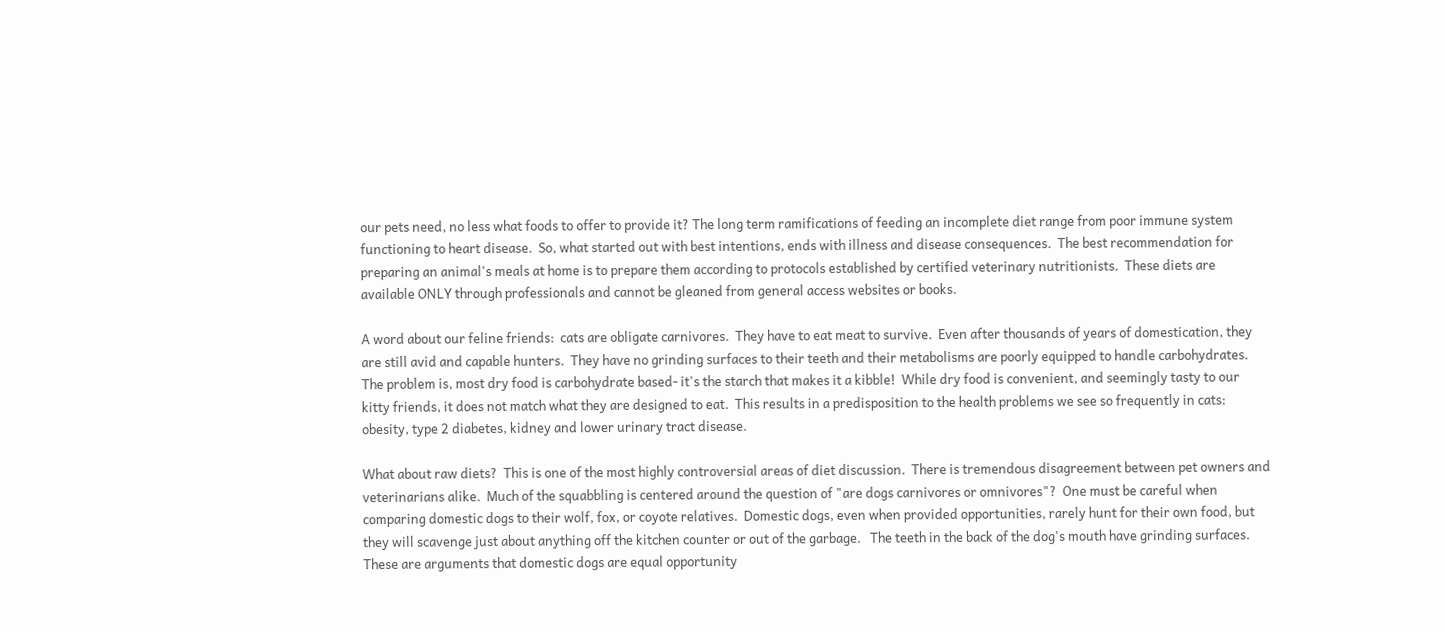our pets need, no less what foods to offer to provide it? The long term ramifications of feeding an incomplete diet range from poor immune system functioning to heart disease.  So, what started out with best intentions, ends with illness and disease consequences.  The best recommendation for preparing an animal's meals at home is to prepare them according to protocols established by certified veterinary nutritionists.  These diets are available ONLY through professionals and cannot be gleaned from general access websites or books.

A word about our feline friends:  cats are obligate carnivores.  They have to eat meat to survive.  Even after thousands of years of domestication, they are still avid and capable hunters.  They have no grinding surfaces to their teeth and their metabolisms are poorly equipped to handle carbohydrates.  The problem is, most dry food is carbohydrate based- it's the starch that makes it a kibble!  While dry food is convenient, and seemingly tasty to our kitty friends, it does not match what they are designed to eat.  This results in a predisposition to the health problems we see so frequently in cats: obesity, type 2 diabetes, kidney and lower urinary tract disease.

What about raw diets?  This is one of the most highly controversial areas of diet discussion.  There is tremendous disagreement between pet owners and veterinarians alike.  Much of the squabbling is centered around the question of "are dogs carnivores or omnivores"?  One must be careful when comparing domestic dogs to their wolf, fox, or coyote relatives.  Domestic dogs, even when provided opportunities, rarely hunt for their own food, but they will scavenge just about anything off the kitchen counter or out of the garbage.   The teeth in the back of the dog's mouth have grinding surfaces.  These are arguments that domestic dogs are equal opportunity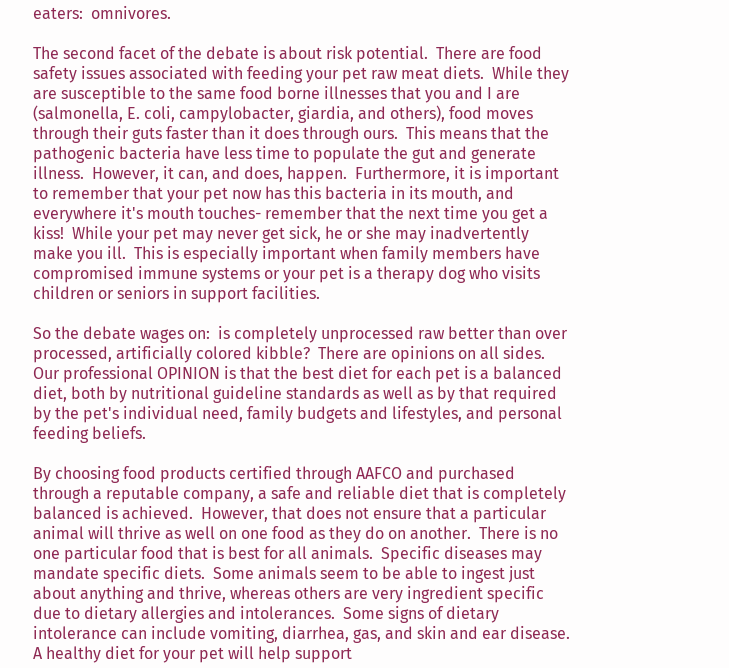eaters:  omnivores.

The second facet of the debate is about risk potential.  There are food safety issues associated with feeding your pet raw meat diets.  While they are susceptible to the same food borne illnesses that you and I are (salmonella, E. coli, campylobacter, giardia, and others), food moves through their guts faster than it does through ours.  This means that the pathogenic bacteria have less time to populate the gut and generate illness.  However, it can, and does, happen.  Furthermore, it is important to remember that your pet now has this bacteria in its mouth, and everywhere it's mouth touches- remember that the next time you get a kiss!  While your pet may never get sick, he or she may inadvertently make you ill.  This is especially important when family members have compromised immune systems or your pet is a therapy dog who visits children or seniors in support facilities.

So the debate wages on:  is completely unprocessed raw better than over processed, artificially colored kibble?  There are opinions on all sides.  Our professional OPINION is that the best diet for each pet is a balanced diet, both by nutritional guideline standards as well as by that required by the pet's individual need, family budgets and lifestyles, and personal feeding beliefs.

By choosing food products certified through AAFCO and purchased through a reputable company, a safe and reliable diet that is completely balanced is achieved.  However, that does not ensure that a particular animal will thrive as well on one food as they do on another.  There is no one particular food that is best for all animals.  Specific diseases may mandate specific diets.  Some animals seem to be able to ingest just about anything and thrive, whereas others are very ingredient specific due to dietary allergies and intolerances.  Some signs of dietary intolerance can include vomiting, diarrhea, gas, and skin and ear disease.  A healthy diet for your pet will help support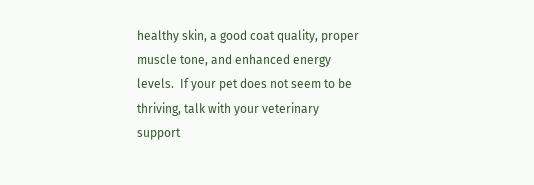healthy skin, a good coat quality, proper muscle tone, and enhanced energy levels.  If your pet does not seem to be thriving, talk with your veterinary support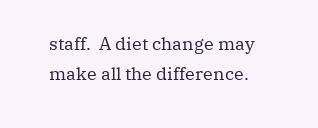staff.  A diet change may make all the difference.